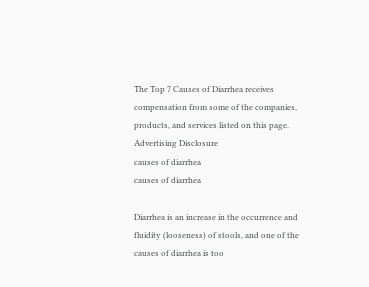The Top 7 Causes of Diarrhea receives compensation from some of the companies, products, and services listed on this page. Advertising Disclosure
causes of diarrhea
causes of diarrhea

Diarrhea is an increase in the occurrence and fluidity (looseness) of stools, and one of the causes of diarrhea is too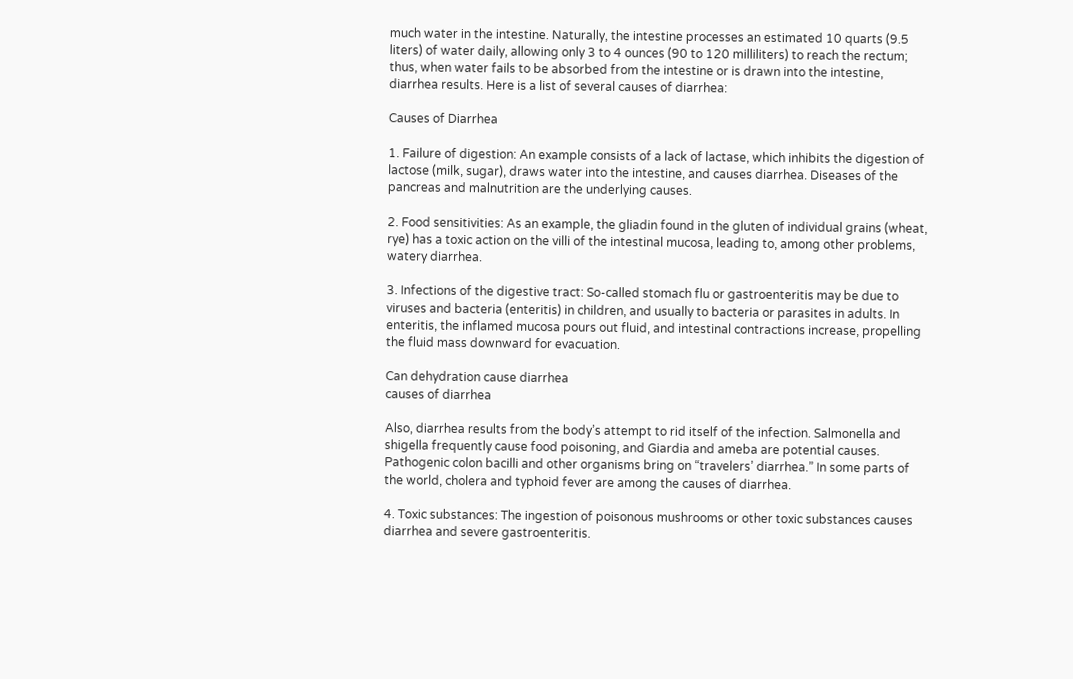much water in the intestine. Naturally, the intestine processes an estimated 10 quarts (9.5 liters) of water daily, allowing only 3 to 4 ounces (90 to 120 milliliters) to reach the rectum; thus, when water fails to be absorbed from the intestine or is drawn into the intestine, diarrhea results. Here is a list of several causes of diarrhea:

Causes of Diarrhea

1. Failure of digestion: An example consists of a lack of lactase, which inhibits the digestion of lactose (milk, sugar), draws water into the intestine, and causes diarrhea. Diseases of the pancreas and malnutrition are the underlying causes.

2. Food sensitivities: As an example, the gliadin found in the gluten of individual grains (wheat, rye) has a toxic action on the villi of the intestinal mucosa, leading to, among other problems, watery diarrhea.

3. Infections of the digestive tract: So-called stomach flu or gastroenteritis may be due to viruses and bacteria (enteritis) in children, and usually to bacteria or parasites in adults. In enteritis, the inflamed mucosa pours out fluid, and intestinal contractions increase, propelling the fluid mass downward for evacuation.

Can dehydration cause diarrhea
causes of diarrhea

Also, diarrhea results from the body’s attempt to rid itself of the infection. Salmonella and shigella frequently cause food poisoning, and Giardia and ameba are potential causes. Pathogenic colon bacilli and other organisms bring on “travelers’ diarrhea.” In some parts of the world, cholera and typhoid fever are among the causes of diarrhea.

4. Toxic substances: The ingestion of poisonous mushrooms or other toxic substances causes diarrhea and severe gastroenteritis.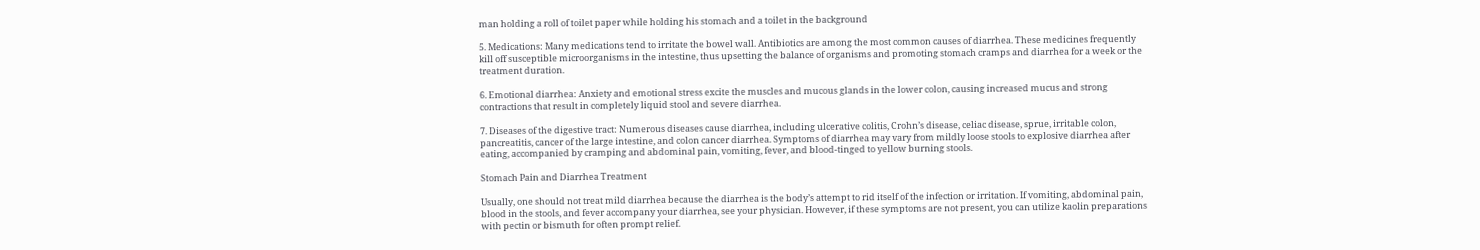man holding a roll of toilet paper while holding his stomach and a toilet in the background

5. Medications: Many medications tend to irritate the bowel wall. Antibiotics are among the most common causes of diarrhea. These medicines frequently kill off susceptible microorganisms in the intestine, thus upsetting the balance of organisms and promoting stomach cramps and diarrhea for a week or the treatment duration.

6. Emotional diarrhea: Anxiety and emotional stress excite the muscles and mucous glands in the lower colon, causing increased mucus and strong contractions that result in completely liquid stool and severe diarrhea.

7. Diseases of the digestive tract: Numerous diseases cause diarrhea, including ulcerative colitis, Crohn’s disease, celiac disease, sprue, irritable colon, pancreatitis, cancer of the large intestine, and colon cancer diarrhea. Symptoms of diarrhea may vary from mildly loose stools to explosive diarrhea after eating, accompanied by cramping and abdominal pain, vomiting, fever, and blood-tinged to yellow burning stools.

Stomach Pain and Diarrhea Treatment

Usually, one should not treat mild diarrhea because the diarrhea is the body’s attempt to rid itself of the infection or irritation. If vomiting, abdominal pain, blood in the stools, and fever accompany your diarrhea, see your physician. However, if these symptoms are not present, you can utilize kaolin preparations with pectin or bismuth for often prompt relief.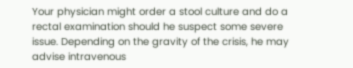Your physician might order a stool culture and do a rectal examination should he suspect some severe issue. Depending on the gravity of the crisis, he may advise intravenous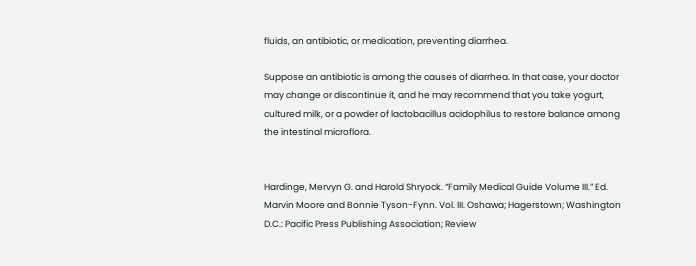fluids, an antibiotic, or medication, preventing diarrhea.

Suppose an antibiotic is among the causes of diarrhea. In that case, your doctor may change or discontinue it, and he may recommend that you take yogurt, cultured milk, or a powder of lactobacillus acidophilus to restore balance among the intestinal microflora.


Hardinge, Mervyn G. and Harold Shryock. “Family Medical Guide Volume III.” Ed. Marvin Moore and Bonnie Tyson-Fynn. Vol. III. Oshawa; Hagerstown; Washington D.C.: Pacific Press Publishing Association; Review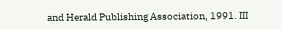and Herald Publishing Association, 1991. III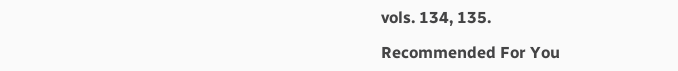vols. 134, 135.

Recommended For You